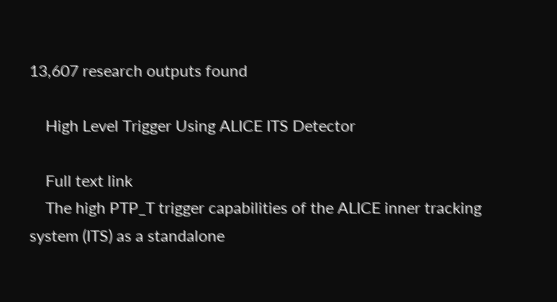13,607 research outputs found

    High Level Trigger Using ALICE ITS Detector

    Full text link
    The high PTP_T trigger capabilities of the ALICE inner tracking system (ITS) as a standalone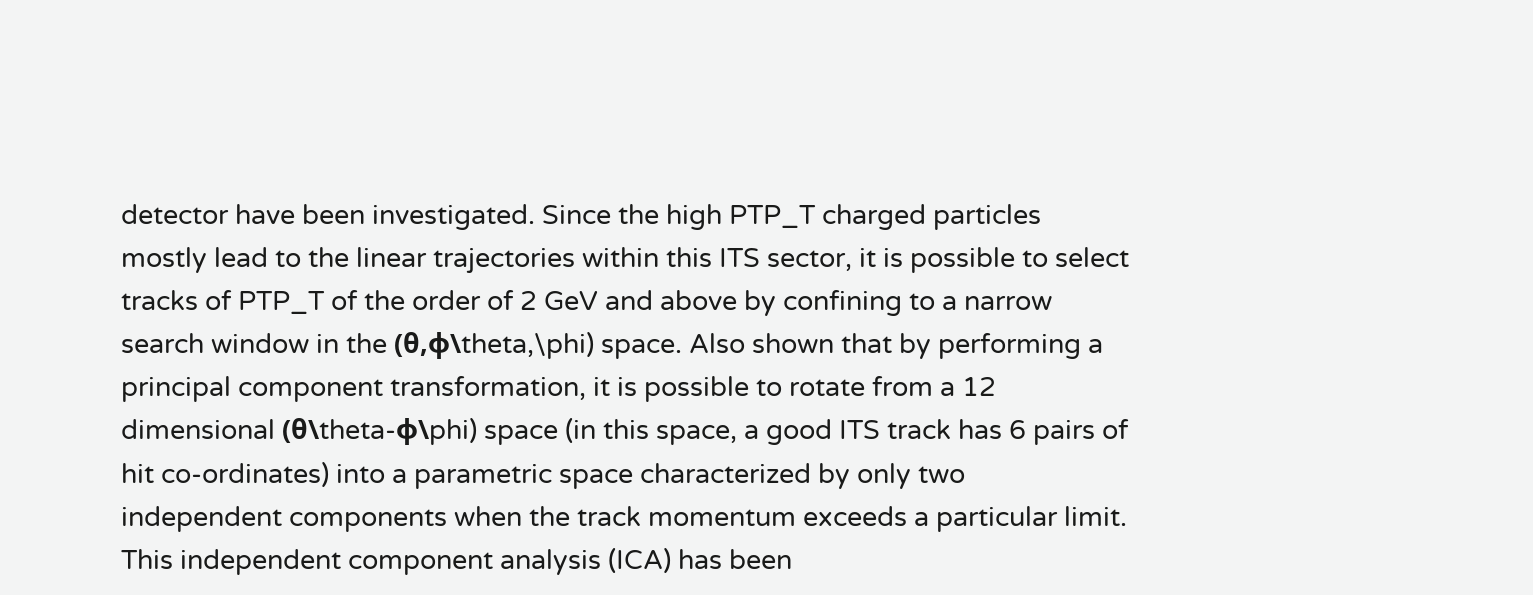detector have been investigated. Since the high PTP_T charged particles mostly lead to the linear trajectories within this ITS sector, it is possible to select tracks of PTP_T of the order of 2 GeV and above by confining to a narrow search window in the (θ,ϕ\theta,\phi) space. Also shown that by performing a principal component transformation, it is possible to rotate from a 12 dimensional (θ\theta-ϕ\phi) space (in this space, a good ITS track has 6 pairs of hit co-ordinates) into a parametric space characterized by only two independent components when the track momentum exceeds a particular limit. This independent component analysis (ICA) has been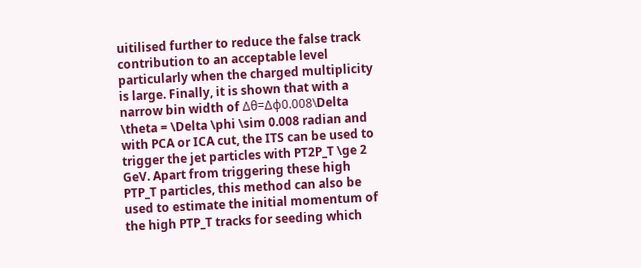uitilised further to reduce the false track contribution to an acceptable level particularly when the charged multiplicity is large. Finally, it is shown that with a narrow bin width of Δθ=Δϕ0.008\Delta \theta = \Delta \phi \sim 0.008 radian and with PCA or ICA cut, the ITS can be used to trigger the jet particles with PT2P_T \ge 2 GeV. Apart from triggering these high PTP_T particles, this method can also be used to estimate the initial momentum of the high PTP_T tracks for seeding which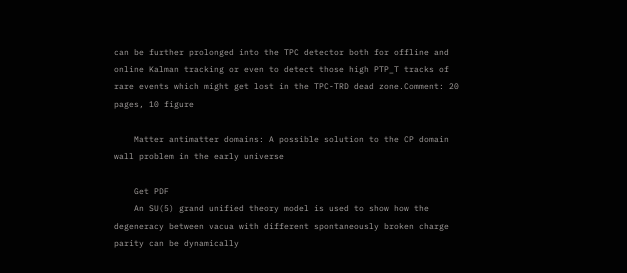can be further prolonged into the TPC detector both for offline and online Kalman tracking or even to detect those high PTP_T tracks of rare events which might get lost in the TPC-TRD dead zone.Comment: 20 pages, 10 figure

    Matter antimatter domains: A possible solution to the CP domain wall problem in the early universe

    Get PDF
    An SU(5) grand unified theory model is used to show how the degeneracy between vacua with different spontaneously broken charge parity can be dynamically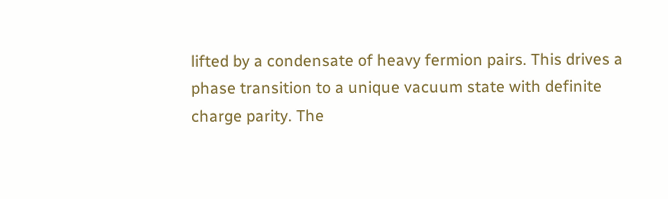lifted by a condensate of heavy fermion pairs. This drives a phase transition to a unique vacuum state with definite charge parity. The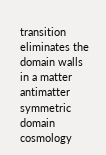transition eliminates the domain walls in a matter antimatter symmetric domain cosmology